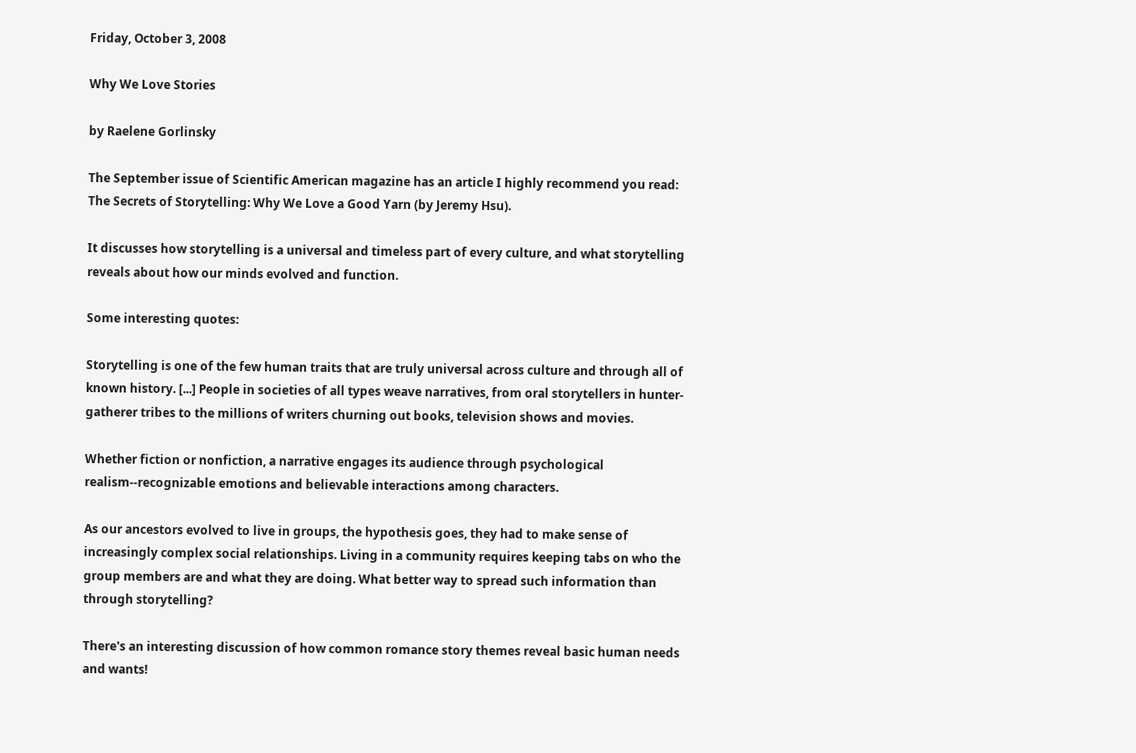Friday, October 3, 2008

Why We Love Stories

by Raelene Gorlinsky

The September issue of Scientific American magazine has an article I highly recommend you read: The Secrets of Storytelling: Why We Love a Good Yarn (by Jeremy Hsu).

It discusses how storytelling is a universal and timeless part of every culture, and what storytelling reveals about how our minds evolved and function.

Some interesting quotes:

Storytelling is one of the few human traits that are truly universal across culture and through all of known history. [...] People in societies of all types weave narratives, from oral storytellers in hunter-gatherer tribes to the millions of writers churning out books, television shows and movies.

Whether fiction or nonfiction, a narrative engages its audience through psychological realism--recognizable emotions and believable interactions among characters.

As our ancestors evolved to live in groups, the hypothesis goes, they had to make sense of increasingly complex social relationships. Living in a community requires keeping tabs on who the group members are and what they are doing. What better way to spread such information than through storytelling?

There's an interesting discussion of how common romance story themes reveal basic human needs and wants!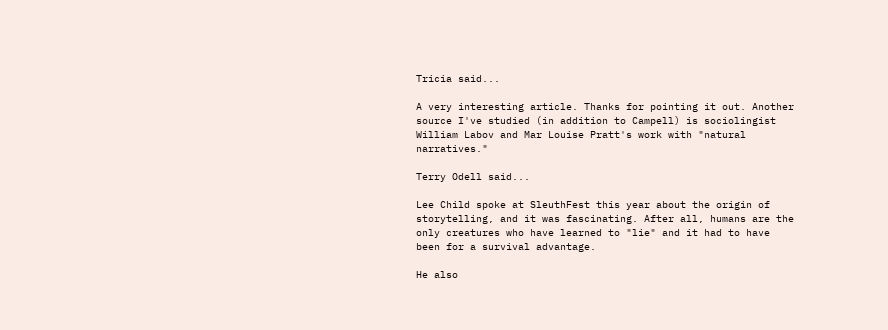Tricia said...

A very interesting article. Thanks for pointing it out. Another source I've studied (in addition to Campell) is sociolingist William Labov and Mar Louise Pratt's work with "natural narratives."

Terry Odell said...

Lee Child spoke at SleuthFest this year about the origin of storytelling, and it was fascinating. After all, humans are the only creatures who have learned to "lie" and it had to have been for a survival advantage.

He also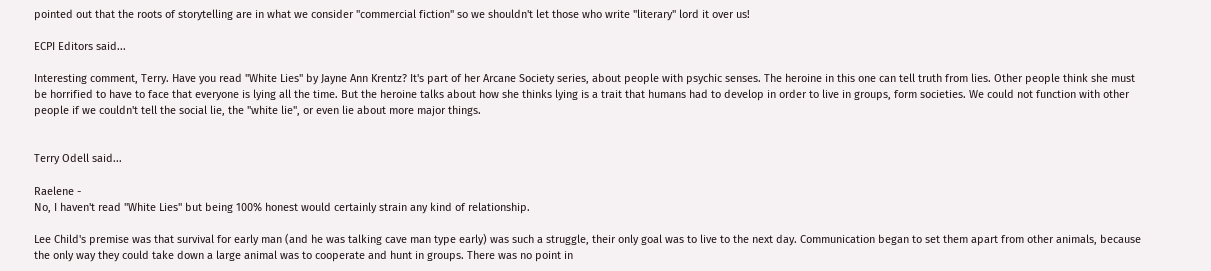pointed out that the roots of storytelling are in what we consider "commercial fiction" so we shouldn't let those who write "literary" lord it over us!

ECPI Editors said...

Interesting comment, Terry. Have you read "White Lies" by Jayne Ann Krentz? It's part of her Arcane Society series, about people with psychic senses. The heroine in this one can tell truth from lies. Other people think she must be horrified to have to face that everyone is lying all the time. But the heroine talks about how she thinks lying is a trait that humans had to develop in order to live in groups, form societies. We could not function with other people if we couldn't tell the social lie, the "white lie", or even lie about more major things.


Terry Odell said...

Raelene -
No, I haven't read "White Lies" but being 100% honest would certainly strain any kind of relationship.

Lee Child's premise was that survival for early man (and he was talking cave man type early) was such a struggle, their only goal was to live to the next day. Communication began to set them apart from other animals, because the only way they could take down a large animal was to cooperate and hunt in groups. There was no point in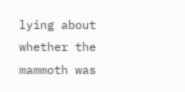lying about whether the mammoth was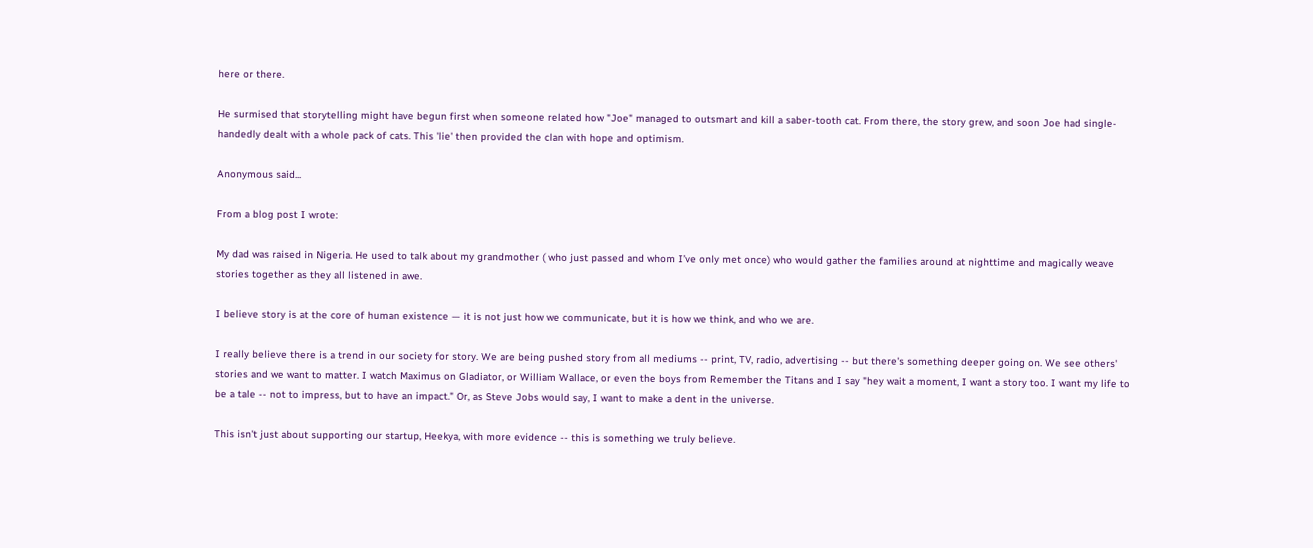here or there.

He surmised that storytelling might have begun first when someone related how "Joe" managed to outsmart and kill a saber-tooth cat. From there, the story grew, and soon Joe had single-handedly dealt with a whole pack of cats. This 'lie' then provided the clan with hope and optimism.

Anonymous said...

From a blog post I wrote:

My dad was raised in Nigeria. He used to talk about my grandmother ( who just passed and whom I’ve only met once) who would gather the families around at nighttime and magically weave stories together as they all listened in awe.

I believe story is at the core of human existence — it is not just how we communicate, but it is how we think, and who we are.

I really believe there is a trend in our society for story. We are being pushed story from all mediums -- print, TV, radio, advertising -- but there's something deeper going on. We see others' stories and we want to matter. I watch Maximus on Gladiator, or William Wallace, or even the boys from Remember the Titans and I say "hey wait a moment, I want a story too. I want my life to be a tale -- not to impress, but to have an impact." Or, as Steve Jobs would say, I want to make a dent in the universe.

This isn't just about supporting our startup, Heekya, with more evidence -- this is something we truly believe.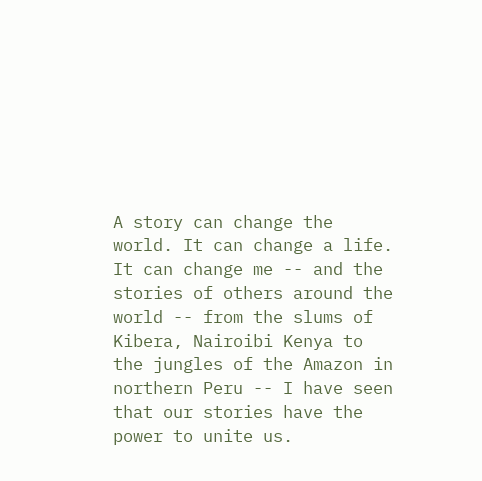A story can change the world. It can change a life. It can change me -- and the stories of others around the world -- from the slums of Kibera, Nairoibi Kenya to the jungles of the Amazon in northern Peru -- I have seen that our stories have the power to unite us.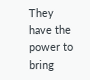They have the power to bring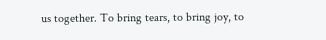us together. To bring tears, to bring joy, to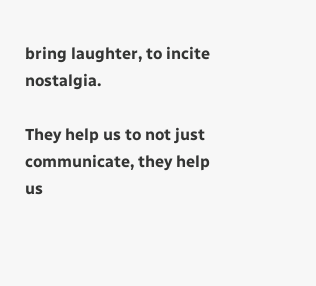bring laughter, to incite nostalgia.

They help us to not just communicate, they help us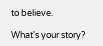to believe.

What's your story?